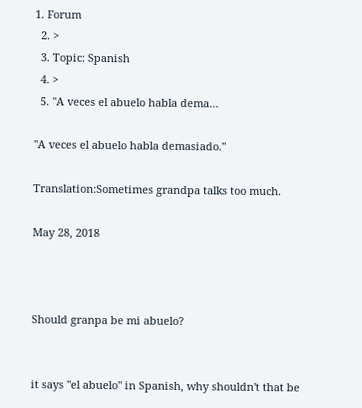1. Forum
  2. >
  3. Topic: Spanish
  4. >
  5. "A veces el abuelo habla dema…

"A veces el abuelo habla demasiado."

Translation:Sometimes grandpa talks too much.

May 28, 2018



Should granpa be mi abuelo?


it says "el abuelo" in Spanish, why shouldn't that be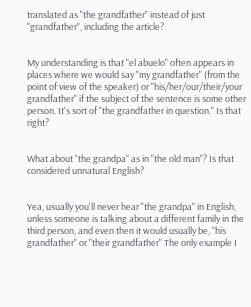translated as "the grandfather" instead of just "grandfather", including the article?


My understanding is that "el abuelo" often appears in places where we would say "my grandfather" (from the point of view of the speaker) or "his/her/our/their/your grandfather" if the subject of the sentence is some other person. It's sort of "the grandfather in question." Is that right?


What about "the grandpa" as in "the old man"? Is that considered unnatural English?


Yea, usually you'll never hear "the grandpa" in English, unless someone is talking about a different family in the third person, and even then it would usually be, "his grandfather" or "their grandfather" The only example I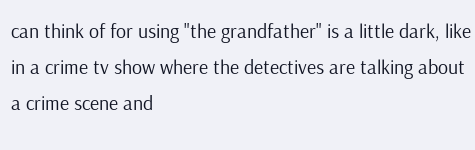can think of for using "the grandfather" is a little dark, like in a crime tv show where the detectives are talking about a crime scene and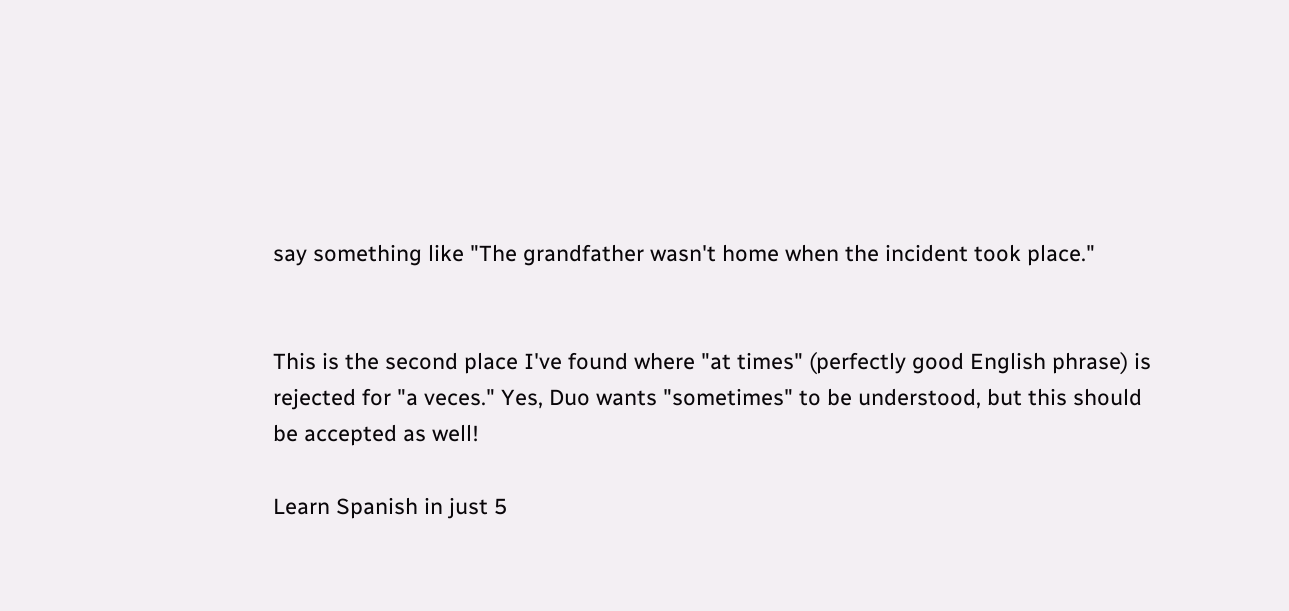say something like "The grandfather wasn't home when the incident took place."


This is the second place I've found where "at times" (perfectly good English phrase) is rejected for "a veces." Yes, Duo wants "sometimes" to be understood, but this should be accepted as well!

Learn Spanish in just 5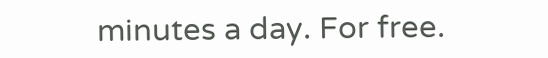minutes a day. For free.